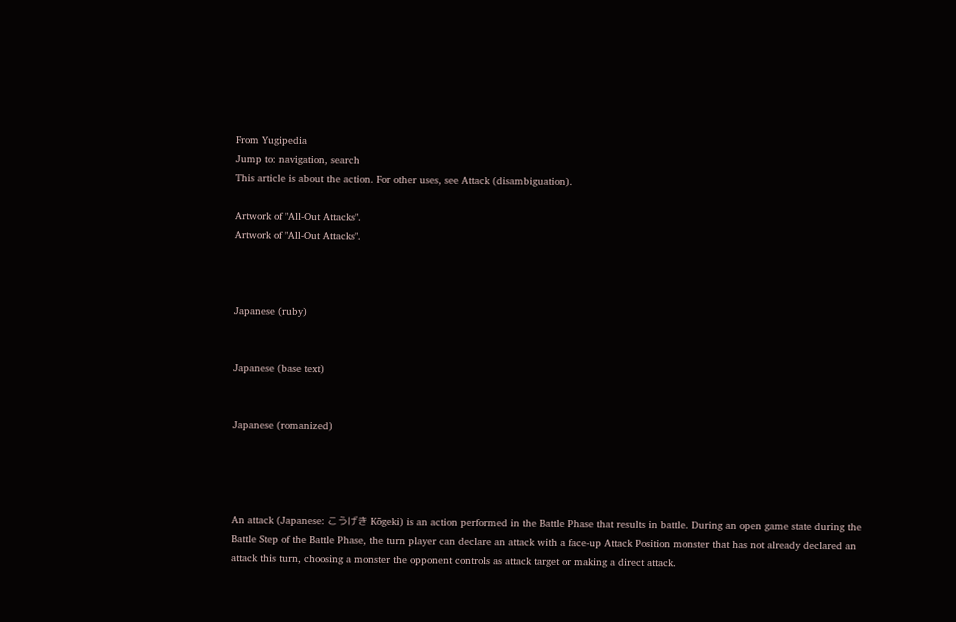From Yugipedia
Jump to: navigation, search
This article is about the action. For other uses, see Attack (disambiguation).

Artwork of "All-Out Attacks".
Artwork of "All-Out Attacks".



Japanese (ruby)


Japanese (base text)


Japanese (romanized)




An attack (Japanese: こうげき Kōgeki) is an action performed in the Battle Phase that results in battle. During an open game state during the Battle Step of the Battle Phase, the turn player can declare an attack with a face-up Attack Position monster that has not already declared an attack this turn, choosing a monster the opponent controls as attack target or making a direct attack.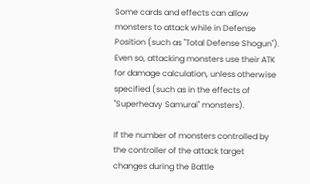Some cards and effects can allow monsters to attack while in Defense Position (such as "Total Defense Shogun"). Even so, attacking monsters use their ATK for damage calculation, unless otherwise specified (such as in the effects of "Superheavy Samurai" monsters).

If the number of monsters controlled by the controller of the attack target changes during the Battle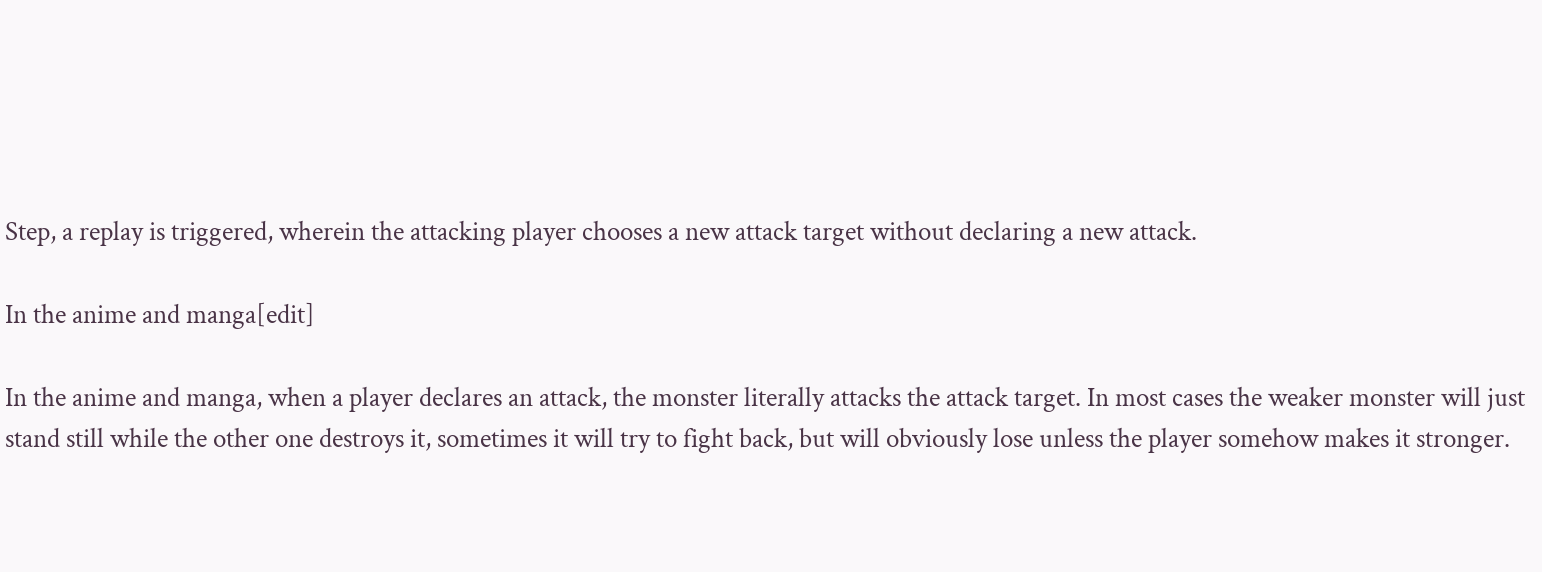Step, a replay is triggered, wherein the attacking player chooses a new attack target without declaring a new attack.

In the anime and manga[edit]

In the anime and manga, when a player declares an attack, the monster literally attacks the attack target. In most cases the weaker monster will just stand still while the other one destroys it, sometimes it will try to fight back, but will obviously lose unless the player somehow makes it stronger.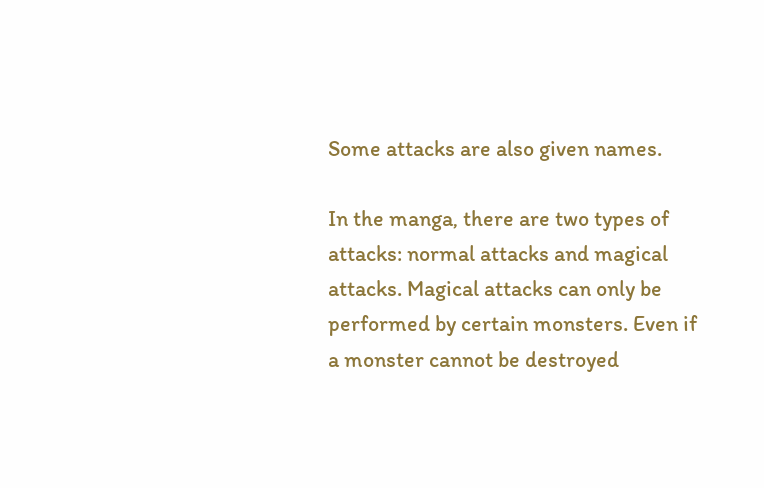Some attacks are also given names.

In the manga, there are two types of attacks: normal attacks and magical attacks. Magical attacks can only be performed by certain monsters. Even if a monster cannot be destroyed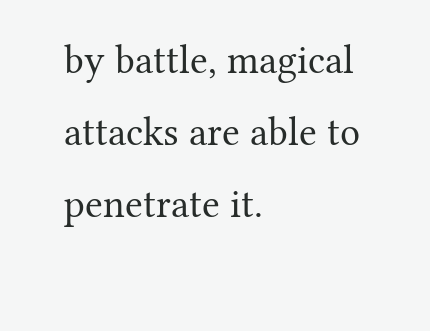by battle, magical attacks are able to penetrate it.